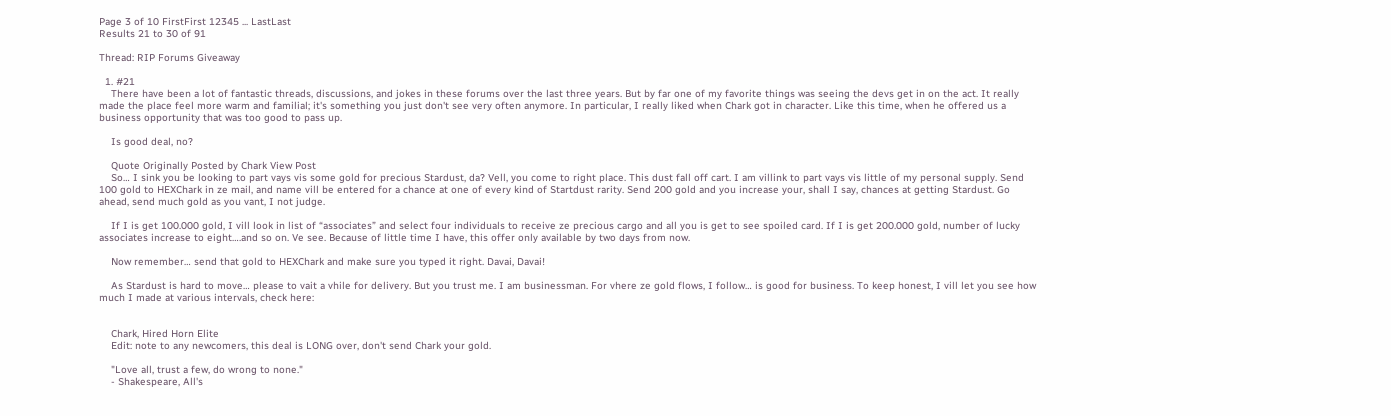Page 3 of 10 FirstFirst 12345 ... LastLast
Results 21 to 30 of 91

Thread: RIP Forums Giveaway

  1. #21
    There have been a lot of fantastic threads, discussions, and jokes in these forums over the last three years. But by far one of my favorite things was seeing the devs get in on the act. It really made the place feel more warm and familial; it's something you just don't see very often anymore. In particular, I really liked when Chark got in character. Like this time, when he offered us a business opportunity that was too good to pass up.

    Is good deal, no?

    Quote Originally Posted by Chark View Post
    So… I sink you be looking to part vays vis some gold for precious Stardust, da? Vell, you come to right place. This dust fall off cart. I am villink to part vays vis little of my personal supply. Send 100 gold to HEXChark in ze mail, and name vill be entered for a chance at one of every kind of Startdust rarity. Send 200 gold and you increase your, shall I say, chances at getting Stardust. Go ahead, send much gold as you vant, I not judge.

    If I is get 100.000 gold, I vill look in list of “associates” and select four individuals to receive ze precious cargo and all you is get to see spoiled card. If I is get 200.000 gold, number of lucky associates increase to eight….and so on. Ve see. Because of little time I have, this offer only available by two days from now.

    Now remember… send that gold to HEXChark and make sure you typed it right. Davai, Davai!

    As Stardust is hard to move… please to vait a vhile for delivery. But you trust me. I am businessman. For vhere ze gold flows, I follow… is good for business. To keep honest, I vill let you see how much I made at various intervals, check here:


    Chark, Hired Horn Elite
    Edit: note to any newcomers, this deal is LONG over, don't send Chark your gold.

    "Love all, trust a few, do wrong to none."
    - Shakespeare, All's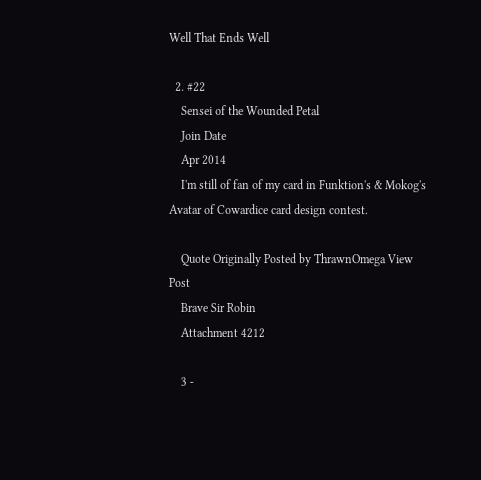Well That Ends Well

  2. #22
    Sensei of the Wounded Petal
    Join Date
    Apr 2014
    I'm still of fan of my card in Funktion's & Mokog's Avatar of Cowardice card design contest.

    Quote Originally Posted by ThrawnOmega View Post
    Brave Sir Robin
    Attachment 4212

    3 -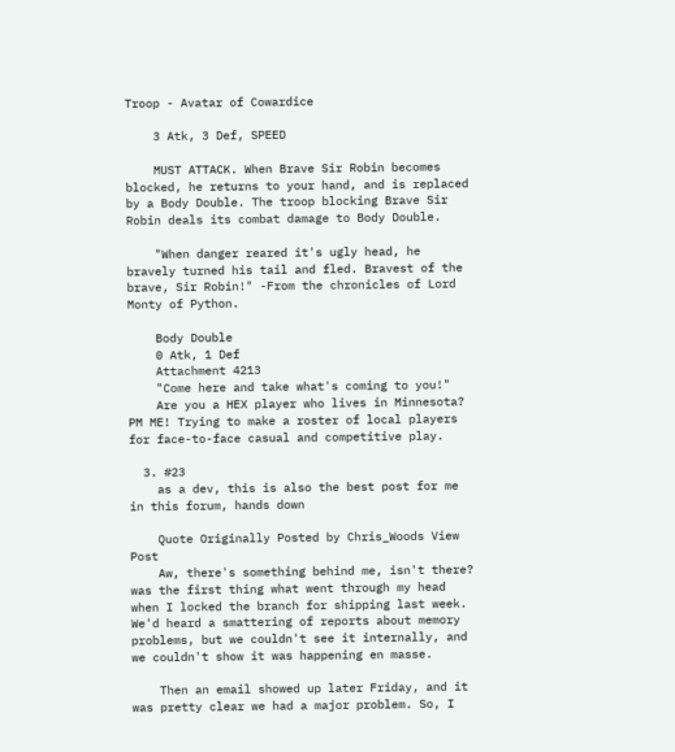Troop - Avatar of Cowardice

    3 Atk, 3 Def, SPEED

    MUST ATTACK. When Brave Sir Robin becomes blocked, he returns to your hand, and is replaced by a Body Double. The troop blocking Brave Sir Robin deals its combat damage to Body Double.

    "When danger reared it's ugly head, he bravely turned his tail and fled. Bravest of the brave, Sir Robin!" -From the chronicles of Lord Monty of Python.

    Body Double
    0 Atk, 1 Def
    Attachment 4213
    "Come here and take what's coming to you!"
    Are you a HEX player who lives in Minnesota? PM ME! Trying to make a roster of local players for face-to-face casual and competitive play.

  3. #23
    as a dev, this is also the best post for me in this forum, hands down

    Quote Originally Posted by Chris_Woods View Post
    Aw, there's something behind me, isn't there? was the first thing what went through my head when I locked the branch for shipping last week. We'd heard a smattering of reports about memory problems, but we couldn't see it internally, and we couldn't show it was happening en masse.

    Then an email showed up later Friday, and it was pretty clear we had a major problem. So, I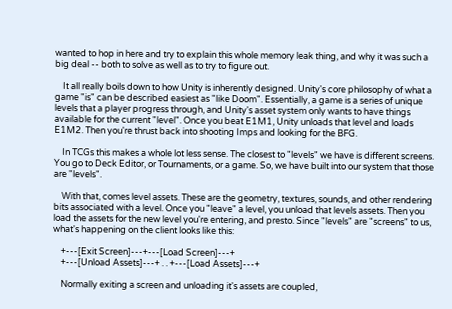wanted to hop in here and try to explain this whole memory leak thing, and why it was such a big deal -- both to solve as well as to try to figure out.

    It all really boils down to how Unity is inherently designed. Unity's core philosophy of what a game "is" can be described easiest as "like Doom". Essentially, a game is a series of unique levels that a player progress through, and Unity's asset system only wants to have things available for the current "level". Once you beat E1M1, Unity unloads that level and loads E1M2. Then you're thrust back into shooting Imps and looking for the BFG.

    In TCGs this makes a whole lot less sense. The closest to "levels" we have is different screens. You go to Deck Editor, or Tournaments, or a game. So, we have built into our system that those are "levels".

    With that, comes level assets. These are the geometry, textures, sounds, and other rendering bits associated with a level. Once you "leave" a level, you unload that levels assets. Then you load the assets for the new level you're entering, and presto. Since "levels" are "screens" to us, what's happening on the client looks like this:

    +---[Exit Screen]---+---[Load Screen]---+
    +---[Unload Assets]---+ . . +---[Load Assets]---+

    Normally exiting a screen and unloading it's assets are coupled,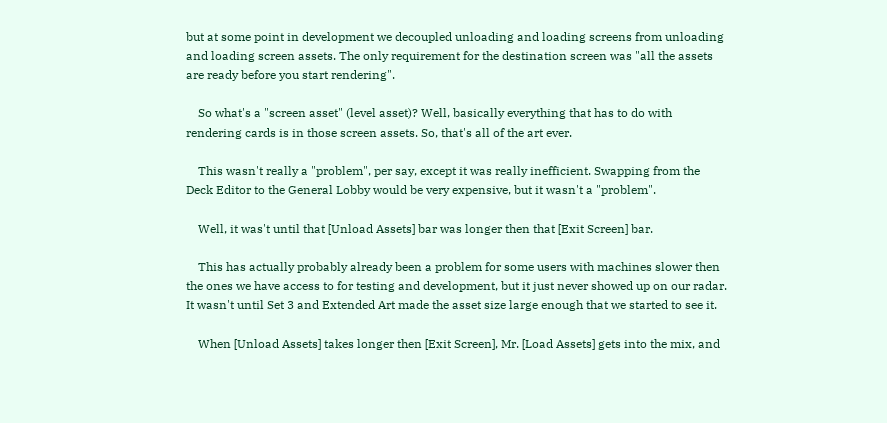but at some point in development we decoupled unloading and loading screens from unloading and loading screen assets. The only requirement for the destination screen was "all the assets are ready before you start rendering".

    So what's a "screen asset" (level asset)? Well, basically everything that has to do with rendering cards is in those screen assets. So, that's all of the art ever.

    This wasn't really a "problem", per say, except it was really inefficient. Swapping from the Deck Editor to the General Lobby would be very expensive, but it wasn't a "problem".

    Well, it was't until that [Unload Assets] bar was longer then that [Exit Screen] bar.

    This has actually probably already been a problem for some users with machines slower then the ones we have access to for testing and development, but it just never showed up on our radar. It wasn't until Set 3 and Extended Art made the asset size large enough that we started to see it.

    When [Unload Assets] takes longer then [Exit Screen], Mr. [Load Assets] gets into the mix, and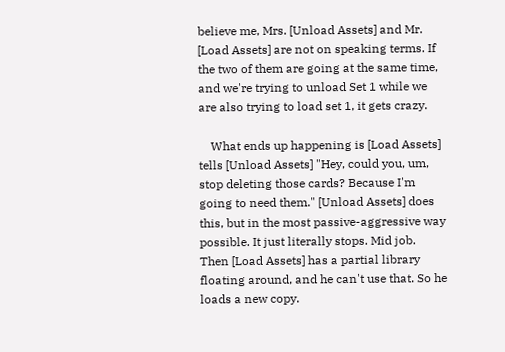believe me, Mrs. [Unload Assets] and Mr. [Load Assets] are not on speaking terms. If the two of them are going at the same time, and we're trying to unload Set 1 while we are also trying to load set 1, it gets crazy.

    What ends up happening is [Load Assets] tells [Unload Assets] "Hey, could you, um, stop deleting those cards? Because I'm going to need them." [Unload Assets] does this, but in the most passive-aggressive way possible. It just literally stops. Mid job. Then [Load Assets] has a partial library floating around, and he can't use that. So he loads a new copy.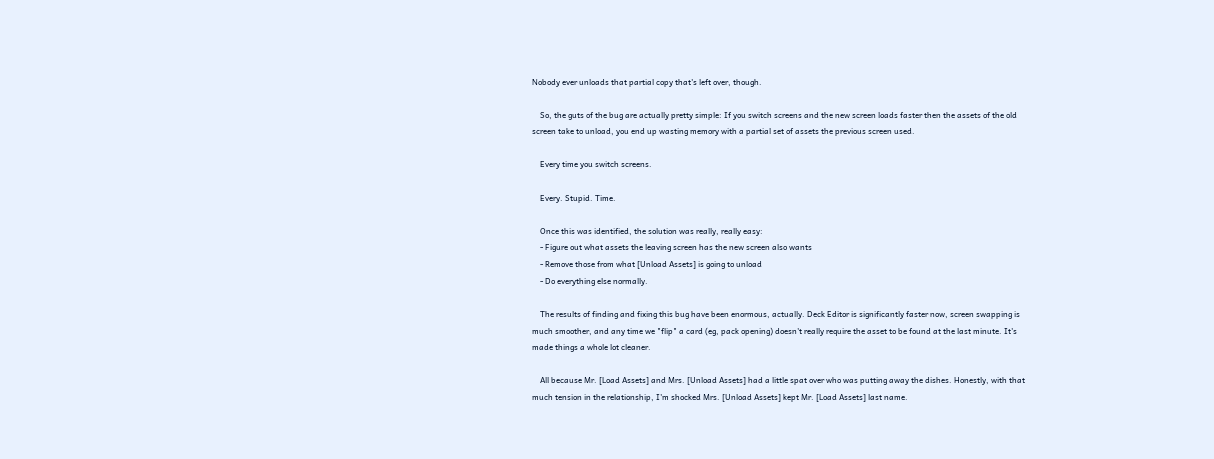Nobody ever unloads that partial copy that's left over, though.

    So, the guts of the bug are actually pretty simple: If you switch screens and the new screen loads faster then the assets of the old screen take to unload, you end up wasting memory with a partial set of assets the previous screen used.

    Every time you switch screens.

    Every. Stupid. Time.

    Once this was identified, the solution was really, really easy:
    - Figure out what assets the leaving screen has the new screen also wants
    - Remove those from what [Unload Assets] is going to unload
    - Do everything else normally.

    The results of finding and fixing this bug have been enormous, actually. Deck Editor is significantly faster now, screen swapping is much smoother, and any time we "flip" a card (eg, pack opening) doesn't really require the asset to be found at the last minute. It's made things a whole lot cleaner.

    All because Mr. [Load Assets] and Mrs. [Unload Assets] had a little spat over who was putting away the dishes. Honestly, with that much tension in the relationship, I'm shocked Mrs. [Unload Assets] kept Mr. [Load Assets] last name.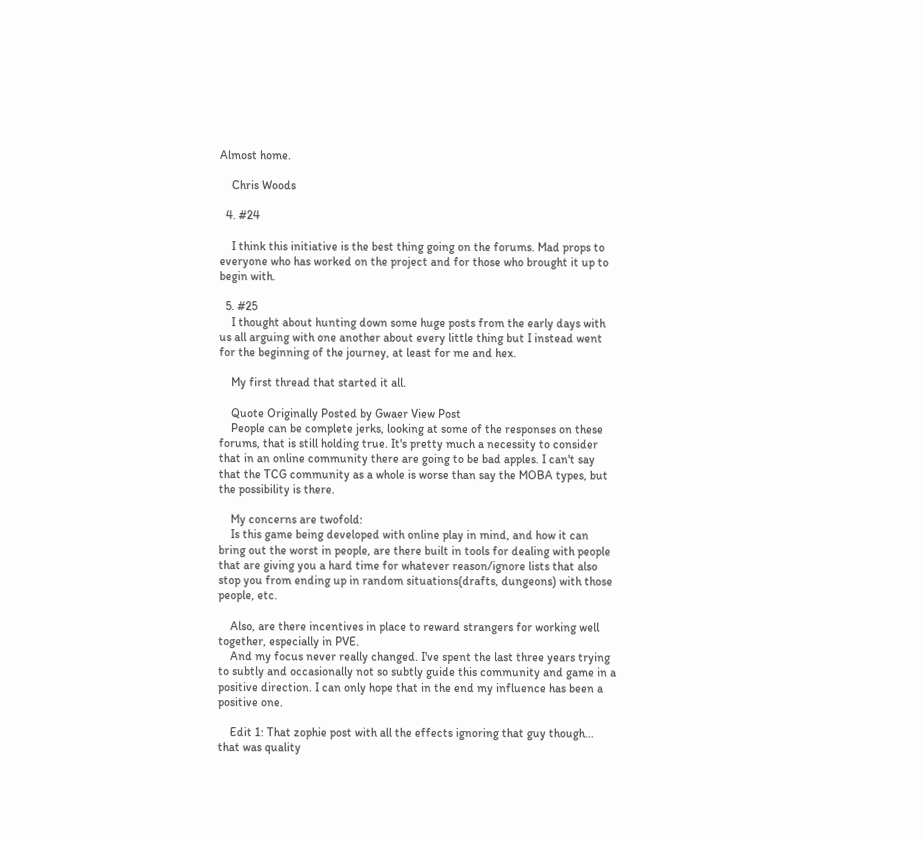Almost home.

    Chris Woods

  4. #24

    I think this initiative is the best thing going on the forums. Mad props to everyone who has worked on the project and for those who brought it up to begin with.

  5. #25
    I thought about hunting down some huge posts from the early days with us all arguing with one another about every little thing but I instead went for the beginning of the journey, at least for me and hex.

    My first thread that started it all.

    Quote Originally Posted by Gwaer View Post
    People can be complete jerks, looking at some of the responses on these forums, that is still holding true. It's pretty much a necessity to consider that in an online community there are going to be bad apples. I can't say that the TCG community as a whole is worse than say the MOBA types, but the possibility is there.

    My concerns are twofold:
    Is this game being developed with online play in mind, and how it can bring out the worst in people, are there built in tools for dealing with people that are giving you a hard time for whatever reason/ignore lists that also stop you from ending up in random situations(drafts, dungeons) with those people, etc.

    Also, are there incentives in place to reward strangers for working well together, especially in PVE.
    And my focus never really changed. I've spent the last three years trying to subtly and occasionally not so subtly guide this community and game in a positive direction. I can only hope that in the end my influence has been a positive one.

    Edit 1: That zophie post with all the effects ignoring that guy though... that was quality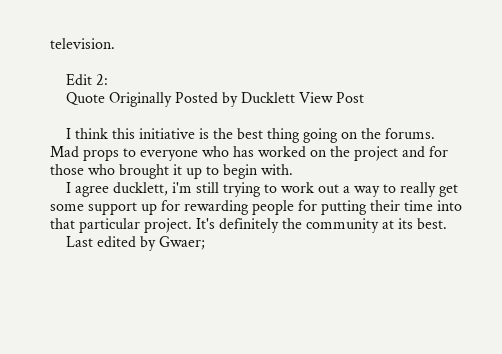television.

    Edit 2:
    Quote Originally Posted by Ducklett View Post

    I think this initiative is the best thing going on the forums. Mad props to everyone who has worked on the project and for those who brought it up to begin with.
    I agree ducklett, i'm still trying to work out a way to really get some support up for rewarding people for putting their time into that particular project. It's definitely the community at its best.
    Last edited by Gwaer;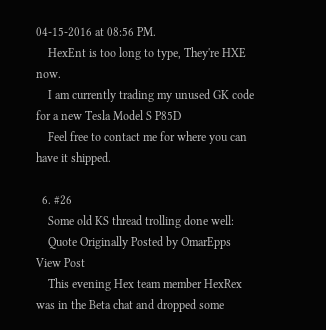04-15-2016 at 08:56 PM.
    HexEnt is too long to type, They're HXE now.
    I am currently trading my unused GK code for a new Tesla Model S P85D
    Feel free to contact me for where you can have it shipped.

  6. #26
    Some old KS thread trolling done well:
    Quote Originally Posted by OmarEpps View Post
    This evening Hex team member HexRex was in the Beta chat and dropped some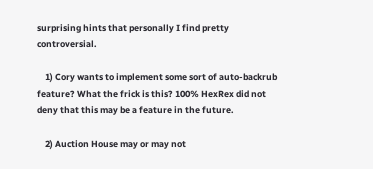surprising hints that personally I find pretty controversial.

    1) Cory wants to implement some sort of auto-backrub feature? What the frick is this? 100% HexRex did not deny that this may be a feature in the future.

    2) Auction House may or may not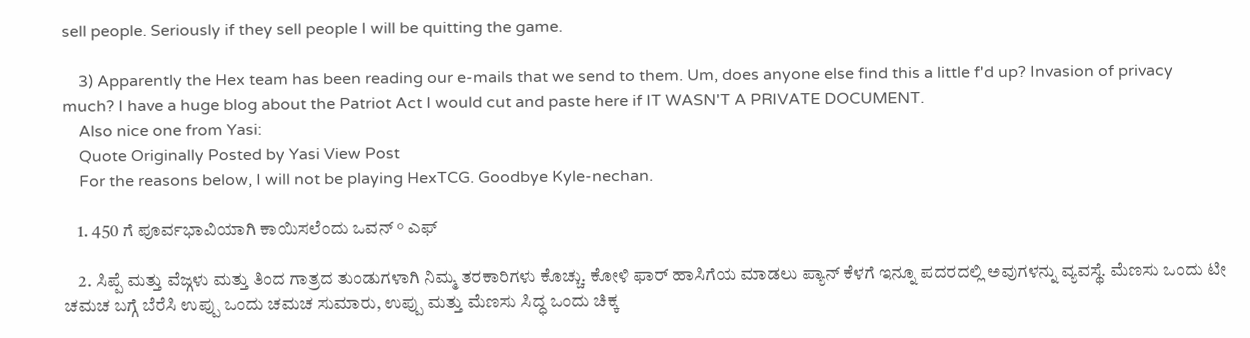sell people. Seriously if they sell people I will be quitting the game.

    3) Apparently the Hex team has been reading our e-mails that we send to them. Um, does anyone else find this a little f'd up? Invasion of privacy much? I have a huge blog about the Patriot Act I would cut and paste here if IT WASN'T A PRIVATE DOCUMENT.
    Also nice one from Yasi:
    Quote Originally Posted by Yasi View Post
    For the reasons below, I will not be playing HexTCG. Goodbye Kyle-nechan.

    1. 450 ಗೆ ಪೂರ್ವಭಾವಿಯಾಗಿ ಕಾಯಿಸಲೆಂದು ಒವನ್ ° ಎಫ್

    2. ಸಿಪ್ಪೆ ಮತ್ತು ವೆಜ್ಗಳು ಮತ್ತು ತಿಂದ ಗಾತ್ರದ ತುಂಡುಗಳಾಗಿ ನಿಮ್ಮ ತರಕಾರಿಗಳು ಕೊಚ್ಚು. ಕೋಳಿ ಫಾರ್ ಹಾಸಿಗೆಯ ಮಾಡಲು ಪ್ಯಾನ್ ಕೆಳಗೆ ಇನ್ನೂ ಪದರದಲ್ಲಿ ಅವುಗಳನ್ನು ವ್ಯವಸ್ಥೆ. ಮೆಣಸು ಒಂದು ಟೀ ಚಮಚ ಬಗ್ಗೆ ಬೆರೆಸಿ ಉಪ್ಪು ಒಂದು ಚಮಚ ಸುಮಾರು, ಉಪ್ಪು ಮತ್ತು ಮೆಣಸು ಸಿದ್ಧ ಒಂದು ಚಿಕ್ಕ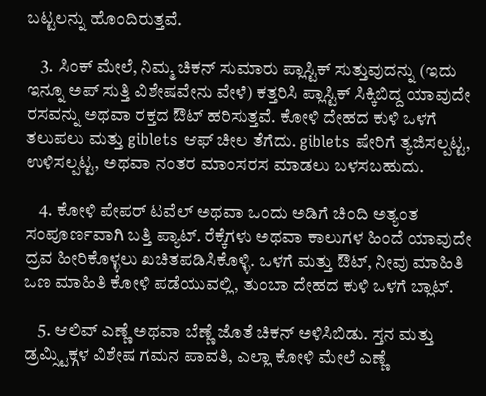ಬಟ್ಟಲನ್ನು ಹೊಂದಿರುತ್ತವೆ.

    3. ಸಿಂಕ್ ಮೇಲೆ, ನಿಮ್ಮ ಚಿಕನ್ ಸುಮಾರು ಪ್ಲಾಸ್ಟಿಕ್ ಸುತ್ತುವುದನ್ನು (ಇದು ಇನ್ನೂ ಅಪ್ ಸುತ್ತಿ ವಿಶೇಷವೇನು ವೇಳೆ) ಕತ್ತರಿಸಿ ಪ್ಲಾಸ್ಟಿಕ್ ಸಿಕ್ಕಿಬಿದ್ದ ಯಾವುದೇ ರಸವನ್ನು ಅಥವಾ ರಕ್ತದ ಔಟ್ ಹರಿಸುತ್ತವೆ. ಕೋಳಿ ದೇಹದ ಕುಳಿ ಒಳಗೆ ತಲುಪಲು ಮತ್ತು giblets ಆಫ್ ಚೀಲ ತೆಗೆದು. giblets ಷೇರಿಗೆ ತ್ಯಜಿಸಲ್ಪಟ್ಟ, ಉಳಿಸಲ್ಪಟ್ಟ, ಅಥವಾ ನಂತರ ಮಾಂಸರಸ ಮಾಡಲು ಬಳಸಬಹುದು.

    4. ಕೋಳಿ ಪೇಪರ್ ಟವೆಲ್ ಅಥವಾ ಒಂದು ಅಡಿಗೆ ಚಿಂದಿ ಅತ್ಯಂತ ಸಂಪೂರ್ಣವಾಗಿ ಬತ್ತಿ ಪ್ಯಾಟ್. ರೆಕ್ಕೆಗಳು ಅಥವಾ ಕಾಲುಗಳ ಹಿಂದೆ ಯಾವುದೇ ದ್ರವ ಹೀರಿಕೊಳ್ಳಲು ಖಚಿತಪಡಿಸಿಕೊಳ್ಳಿ. ಒಳಗೆ ಮತ್ತು ಔಟ್, ನೀವು ಮಾಹಿತಿ ಒಣ ಮಾಹಿತಿ ಕೋಳಿ ಪಡೆಯುವಲ್ಲಿ, ತುಂಬಾ ದೇಹದ ಕುಳಿ ಒಳಗೆ ಬ್ಲಾಟ್.

    5. ಆಲಿವ್ ಎಣ್ಣೆ ಅಥವಾ ಬೆಣ್ಣೆ ಜೊತೆ ಚಿಕನ್ ಅಳಿಸಿಬಿಡು. ಸ್ತನ ಮತ್ತು ಡ್ರಮ್ಸ್ಟಿಕ್ಗಳ ವಿಶೇಷ ಗಮನ ಪಾವತಿ, ಎಲ್ಲಾ ಕೋಳಿ ಮೇಲೆ ಎಣ್ಣೆ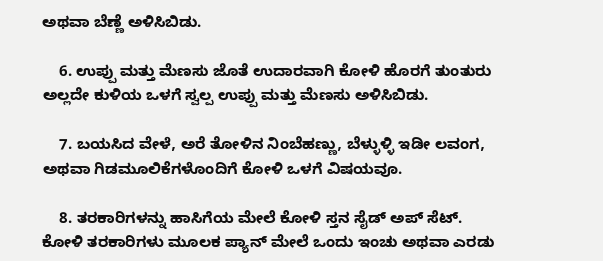ಅಥವಾ ಬೆಣ್ಣೆ ಅಳಿಸಿಬಿಡು.

    6. ಉಪ್ಪು ಮತ್ತು ಮೆಣಸು ಜೊತೆ ಉದಾರವಾಗಿ ಕೋಳಿ ಹೊರಗೆ ತುಂತುರು ಅಲ್ಲದೇ ಕುಳಿಯ ಒಳಗೆ ಸ್ವಲ್ಪ ಉಪ್ಪು ಮತ್ತು ಮೆಣಸು ಅಳಿಸಿಬಿಡು.

    7. ಬಯಸಿದ ವೇಳೆ, ಅರೆ ತೋಳಿನ ನಿಂಬೆಹಣ್ಣು, ಬೆಳ್ಳುಳ್ಳಿ ಇಡೀ ಲವಂಗ, ಅಥವಾ ಗಿಡಮೂಲಿಕೆಗಳೊಂದಿಗೆ ಕೋಳಿ ಒಳಗೆ ವಿಷಯವೂ.

    8. ತರಕಾರಿಗಳನ್ನು ಹಾಸಿಗೆಯ ಮೇಲೆ ಕೋಳಿ ಸ್ತನ ಸೈಡ್ ಅಪ್ ಸೆಟ್. ಕೋಳಿ ತರಕಾರಿಗಳು ಮೂಲಕ ಪ್ಯಾನ್ ಮೇಲೆ ಒಂದು ಇಂಚು ಅಥವಾ ಎರಡು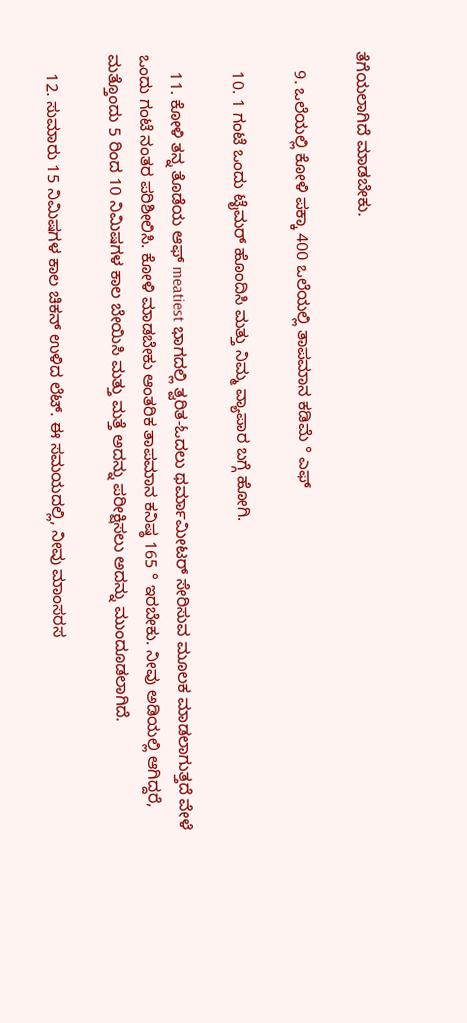ತೆಗೆಯಲಾಗಿದೆ ಮಾಡಬೇಕು.

    9. ಒಲೆಯಲ್ಲಿ ಕೋಳಿ ಪಕ್ಕಾ 400 ಒಲೆಯಲ್ಲಿ ತಾಪಮಾನ ಕಡಿಮೆ ° ಎಫ್

    10. 1 ಗಂಟೆ ಒಂದು ಟೈಮರ್ ಹೊಂದಿಸಿ ಮತ್ತು ನಿಮ್ಮ ವ್ಯಾಪಾರ ಬಗ್ಗೆ ಹೋಗಿ.

    11. ಕೋಳಿ ತನ್ನ ತೊಡೆಯ ಆಫ್ meatiest ಭಾಗದಲ್ಲಿ ತ್ವರಿತ-ಓದಲು ಥರ್ಮಾಮೀಟರ್ ಸೇರಿಸುವ ಮೂಲಕ ಮಾಡಲಾಗುತ್ತದೆ ವೇಳೆ ಒಂದು ಗಂಟೆ ನಂತರ ಪರಿಶೀಲಿಸಿ. ಕೋಳಿ ಮಾಡಬೇಕು ಆಂತರಿಕ ತಾಪಮಾನ ಕನಿಷ್ಠ 165 ° ಇರಬೇಕು. ನೀವು ಅಡಿಯಲ್ಲಿ ಆಗಿದ್ದರೆ, ಮತ್ತೊಂದು 5 ರಿಂದ 10 ನಿಮಿಷಗಳ ಕಾಲ ಬೇಯಿಸಿ ಮತ್ತು ಮತ್ತೆ ಅದನ್ನು ಪರೀಕ್ಷಿಸಲು ಅದನ್ನು ಮುಂದೂಡಲಾಗಿದೆ.

    12. ಸುಮಾರು 15 ನಿಮಿಷಗಳ ಕಾಲ ಚಿಕನ್ ಉಳಿದ ಲೆಟ್. ಈ ಸಮಯದಲ್ಲಿ, ನೀವು ಮಾಂಸರಸ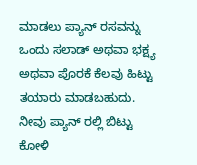ಮಾಡಲು ಪ್ಯಾನ್ ರಸವನ್ನು ಒಂದು ಸಲಾಡ್ ಅಥವಾ ಭಕ್ಷ್ಯ ಅಥವಾ ಪೊರಕೆ ಕೆಲವು ಹಿಟ್ಟು ತಯಾರು ಮಾಡಬಹುದು. ನೀವು ಪ್ಯಾನ್ ರಲ್ಲಿ ಬಿಟ್ಟು ಕೋಳಿ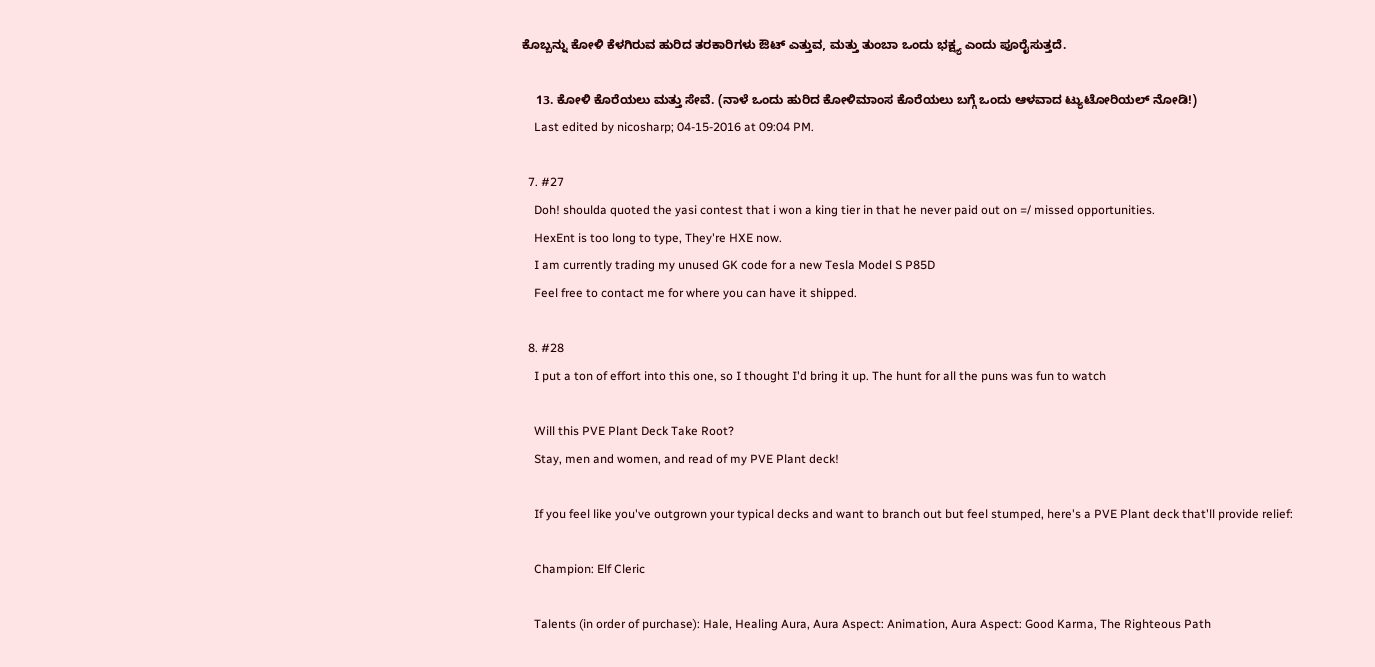ಕೊಬ್ಬನ್ನು ಕೋಳಿ ಕೆಳಗಿರುವ ಹುರಿದ ತರಕಾರಿಗಳು ಔಟ್ ಎತ್ತುವ, ಮತ್ತು ತುಂಬಾ ಒಂದು ಭಕ್ಷ್ಯ ಎಂದು ಪೂರೈಸುತ್ತದೆ.

    13. ಕೋಳಿ ಕೊರೆಯಲು ಮತ್ತು ಸೇವೆ. (ನಾಳೆ ಒಂದು ಹುರಿದ ಕೋಳಿಮಾಂಸ ಕೊರೆಯಲು ಬಗ್ಗೆ ಒಂದು ಆಳವಾದ ಟ್ಯುಟೋರಿಯಲ್ ನೋಡಿ!)
    Last edited by nicosharp; 04-15-2016 at 09:04 PM.

  7. #27
    Doh! shoulda quoted the yasi contest that i won a king tier in that he never paid out on =/ missed opportunities.
    HexEnt is too long to type, They're HXE now.
    I am currently trading my unused GK code for a new Tesla Model S P85D
    Feel free to contact me for where you can have it shipped.

  8. #28
    I put a ton of effort into this one, so I thought I'd bring it up. The hunt for all the puns was fun to watch

    Will this PVE Plant Deck Take Root?
    Stay, men and women, and read of my PVE Plant deck!

    If you feel like you've outgrown your typical decks and want to branch out but feel stumped, here's a PVE Plant deck that'll provide relief:

    Champion: Elf Cleric

    Talents (in order of purchase): Hale, Healing Aura, Aura Aspect: Animation, Aura Aspect: Good Karma, The Righteous Path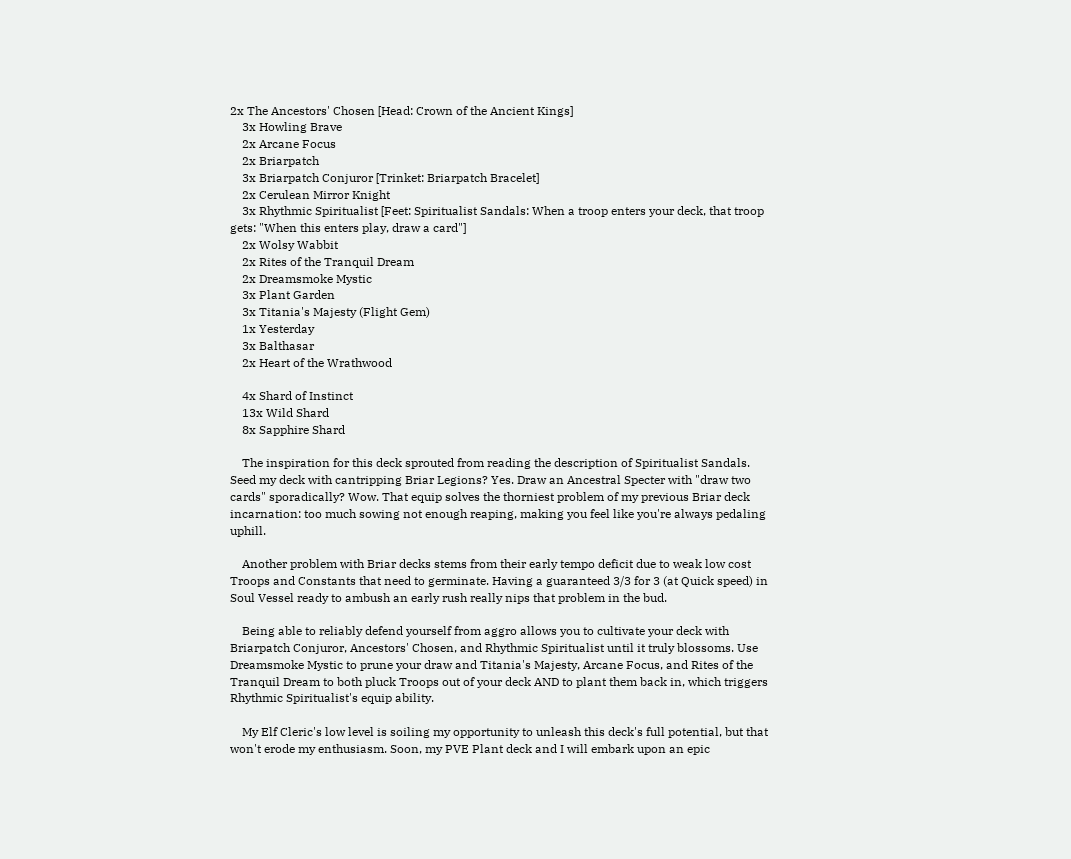2x The Ancestors' Chosen [Head: Crown of the Ancient Kings]
    3x Howling Brave
    2x Arcane Focus
    2x Briarpatch
    3x Briarpatch Conjuror [Trinket: Briarpatch Bracelet]
    2x Cerulean Mirror Knight
    3x Rhythmic Spiritualist [Feet: Spiritualist Sandals: When a troop enters your deck, that troop gets: "When this enters play, draw a card"]
    2x Wolsy Wabbit
    2x Rites of the Tranquil Dream
    2x Dreamsmoke Mystic
    3x Plant Garden
    3x Titania's Majesty (Flight Gem)
    1x Yesterday
    3x Balthasar
    2x Heart of the Wrathwood

    4x Shard of Instinct
    13x Wild Shard
    8x Sapphire Shard

    The inspiration for this deck sprouted from reading the description of Spiritualist Sandals. Seed my deck with cantripping Briar Legions? Yes. Draw an Ancestral Specter with "draw two cards" sporadically? Wow. That equip solves the thorniest problem of my previous Briar deck incarnation: too much sowing not enough reaping, making you feel like you're always pedaling uphill.

    Another problem with Briar decks stems from their early tempo deficit due to weak low cost Troops and Constants that need to germinate. Having a guaranteed 3/3 for 3 (at Quick speed) in Soul Vessel ready to ambush an early rush really nips that problem in the bud.

    Being able to reliably defend yourself from aggro allows you to cultivate your deck with Briarpatch Conjuror, Ancestors' Chosen, and Rhythmic Spiritualist until it truly blossoms. Use Dreamsmoke Mystic to prune your draw and Titania's Majesty, Arcane Focus, and Rites of the Tranquil Dream to both pluck Troops out of your deck AND to plant them back in, which triggers Rhythmic Spiritualist's equip ability.

    My Elf Cleric's low level is soiling my opportunity to unleash this deck's full potential, but that won't erode my enthusiasm. Soon, my PVE Plant deck and I will embark upon an epic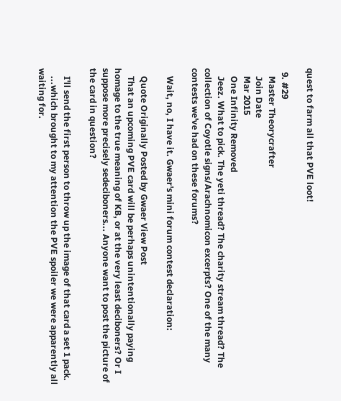quest to farm all that PVE loot!

  9. #29
    Master Theorycrafter
    Join Date
    Mar 2015
    One Infinity Removed
    Jeez. What to pick. The yeti thread? The charity stream thread? The collection of Coyotle signs/Arachnomicon excerpts? One of the many contests we've had on these forums?

    Wait, no, I have it. Gwaer's mini forum contest declaration:

    Quote Originally Posted by Gwaer View Post
    That an upcoming PVE card will be perhaps unintentionally paying homage to the true meaning of KB, or at the very least deciboners? Or I suppose more precisely sedeciboners... Anyone want to post the picture of the card in question?

    I'll send the first person to throw up the image of that card a set 1 pack.
    ...which brought to my attention the PVE spoiler we were apparently all waiting for.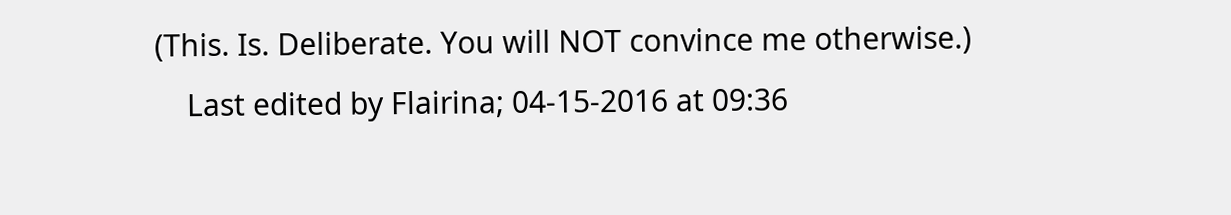(This. Is. Deliberate. You will NOT convince me otherwise.)
    Last edited by Flairina; 04-15-2016 at 09:36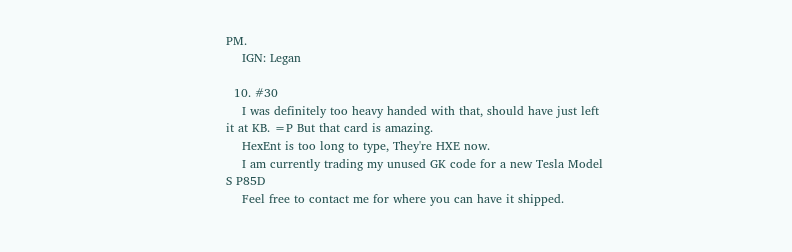PM.
    IGN: Legan

  10. #30
    I was definitely too heavy handed with that, should have just left it at KB. =P But that card is amazing.
    HexEnt is too long to type, They're HXE now.
    I am currently trading my unused GK code for a new Tesla Model S P85D
    Feel free to contact me for where you can have it shipped.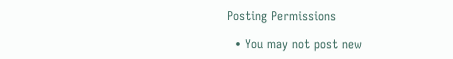Posting Permissions

  • You may not post new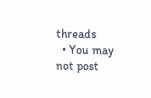threads
  • You may not post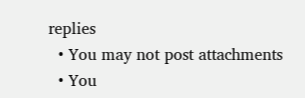replies
  • You may not post attachments
  • You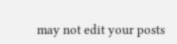may not edit your posts